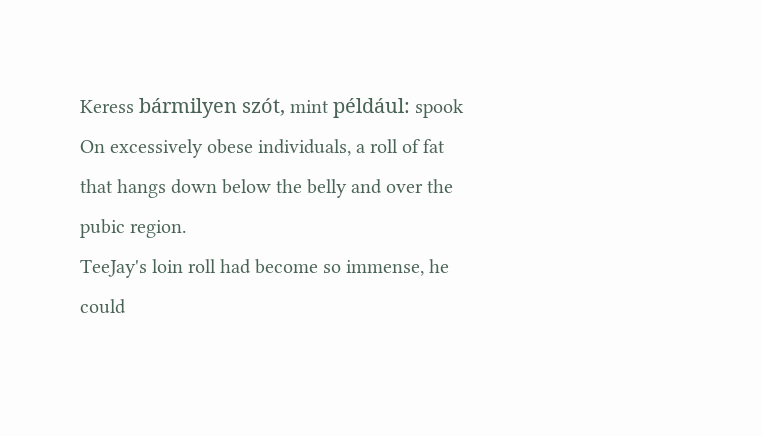Keress bármilyen szót, mint például: spook
On excessively obese individuals, a roll of fat that hangs down below the belly and over the pubic region.
TeeJay's loin roll had become so immense, he could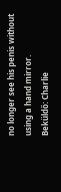no longer see his penis without using a hand mirror.
Beküldő: Charlie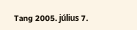Tang 2005. július 7.